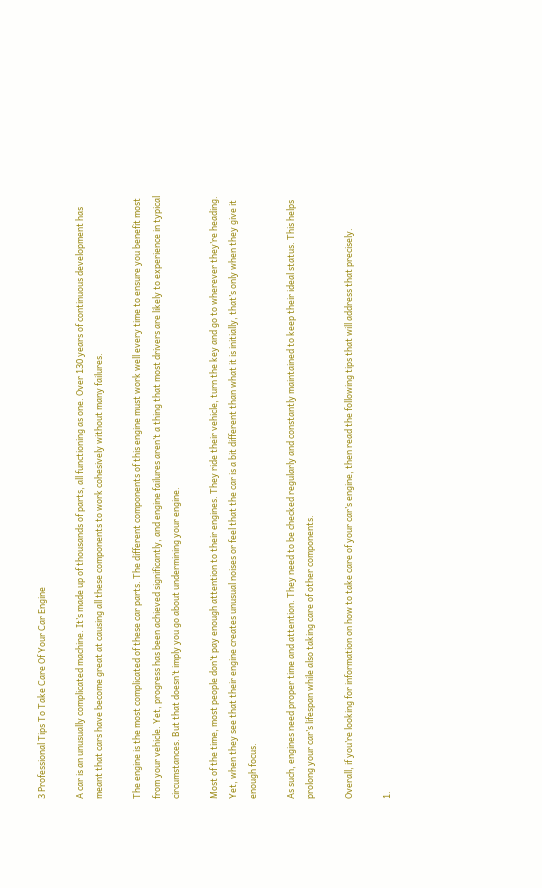3 Professional Tips To Take Care Of Your Car Engine

A car is an unusually complicated machine. It’s made up of thousands of parts, all functioning as one. Over 130 years of continuous development has meant that cars have become great at causing all these components to work cohesively without many failures.

The engine is the most complicated of these car parts. The different components of this engine must work well every time to ensure you benefit most from your vehicle. Yet, progress has been achieved significantly, and engine failures aren’t a thing that most drivers are likely to experience in typical circumstances. But that doesn’t imply you go about undermining your engine.

Most of the time, most people don’t pay enough attention to their engines. They ride their vehicle, turn the key and go to wherever they’re heading. Yet, when they see that their engine creates unusual noises or feel that the car is a bit different than what it is initially, that’s only when they give it enough focus.

As such, engines need proper time and attention. They need to be checked regularly and constantly maintained to keep their ideal status. This helps prolong your car’s lifespan while also taking care of other components.

Overall, if you’re looking for information on how to take care of your car’s engine, then read the following tips that will address that precisely.

1.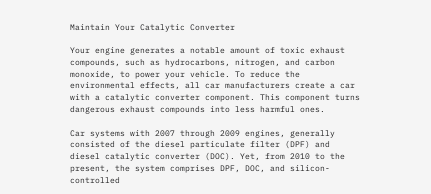Maintain Your Catalytic Converter

Your engine generates a notable amount of toxic exhaust compounds, such as hydrocarbons, nitrogen, and carbon monoxide, to power your vehicle. To reduce the environmental effects, all car manufacturers create a car with a catalytic converter component. This component turns dangerous exhaust compounds into less harmful ones.

Car systems with 2007 through 2009 engines, generally consisted of the diesel particulate filter (DPF) and diesel catalytic converter (DOC). Yet, from 2010 to the present, the system comprises DPF, DOC, and silicon-controlled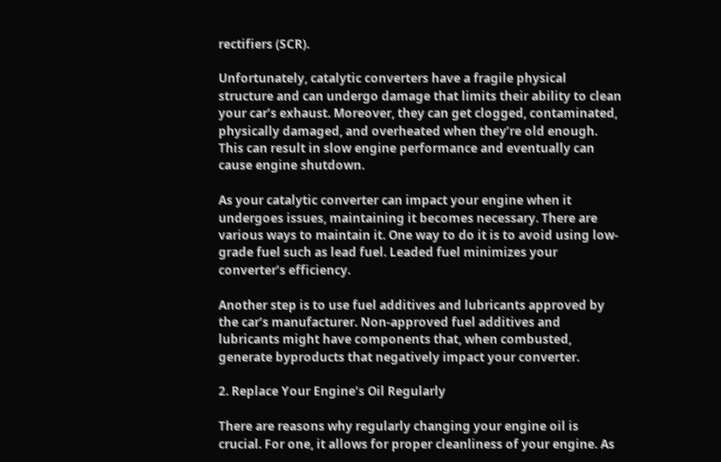rectifiers (SCR).

Unfortunately, catalytic converters have a fragile physical structure and can undergo damage that limits their ability to clean your car’s exhaust. Moreover, they can get clogged, contaminated, physically damaged, and overheated when they’re old enough. This can result in slow engine performance and eventually can cause engine shutdown.

As your catalytic converter can impact your engine when it undergoes issues, maintaining it becomes necessary. There are various ways to maintain it. One way to do it is to avoid using low-grade fuel such as lead fuel. Leaded fuel minimizes your converter’s efficiency.

Another step is to use fuel additives and lubricants approved by the car’s manufacturer. Non-approved fuel additives and lubricants might have components that, when combusted, generate byproducts that negatively impact your converter.

2. Replace Your Engine’s Oil Regularly

There are reasons why regularly changing your engine oil is crucial. For one, it allows for proper cleanliness of your engine. As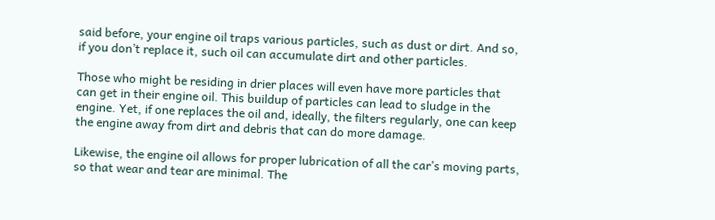said before, your engine oil traps various particles, such as dust or dirt. And so, if you don’t replace it, such oil can accumulate dirt and other particles.

Those who might be residing in drier places will even have more particles that can get in their engine oil. This buildup of particles can lead to sludge in the engine. Yet, if one replaces the oil and, ideally, the filters regularly, one can keep the engine away from dirt and debris that can do more damage.

Likewise, the engine oil allows for proper lubrication of all the car’s moving parts, so that wear and tear are minimal. The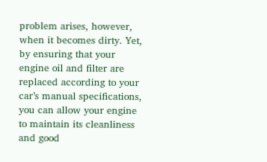problem arises, however, when it becomes dirty. Yet, by ensuring that your engine oil and filter are replaced according to your car’s manual specifications, you can allow your engine to maintain its cleanliness and good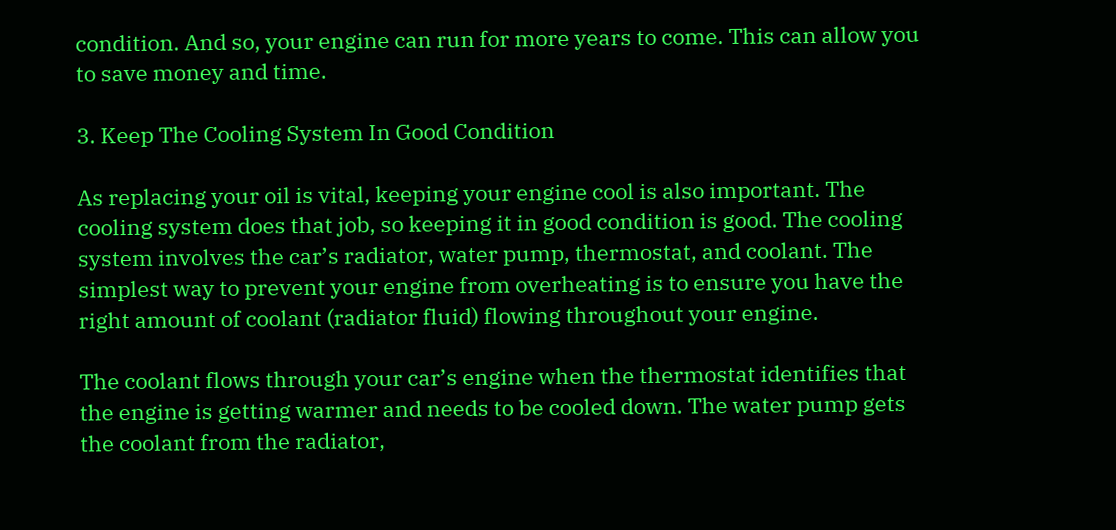condition. And so, your engine can run for more years to come. This can allow you to save money and time.

3. Keep The Cooling System In Good Condition

As replacing your oil is vital, keeping your engine cool is also important. The cooling system does that job, so keeping it in good condition is good. The cooling system involves the car’s radiator, water pump, thermostat, and coolant. The simplest way to prevent your engine from overheating is to ensure you have the right amount of coolant (radiator fluid) flowing throughout your engine.

The coolant flows through your car’s engine when the thermostat identifies that the engine is getting warmer and needs to be cooled down. The water pump gets the coolant from the radiator,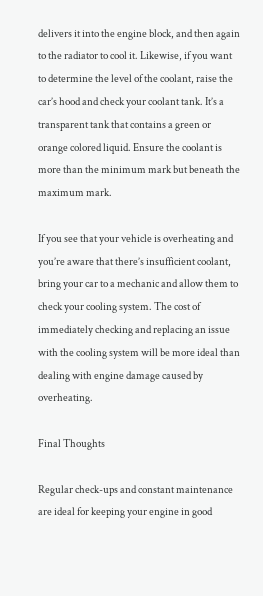delivers it into the engine block, and then again to the radiator to cool it. Likewise, if you want to determine the level of the coolant, raise the car’s hood and check your coolant tank. It’s a transparent tank that contains a green or orange colored liquid. Ensure the coolant is more than the minimum mark but beneath the maximum mark.

If you see that your vehicle is overheating and you’re aware that there’s insufficient coolant, bring your car to a mechanic and allow them to check your cooling system. The cost of immediately checking and replacing an issue with the cooling system will be more ideal than dealing with engine damage caused by overheating.

Final Thoughts

Regular check-ups and constant maintenance are ideal for keeping your engine in good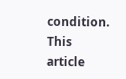condition. This article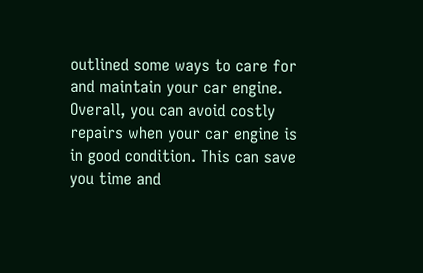outlined some ways to care for and maintain your car engine. Overall, you can avoid costly repairs when your car engine is in good condition. This can save you time and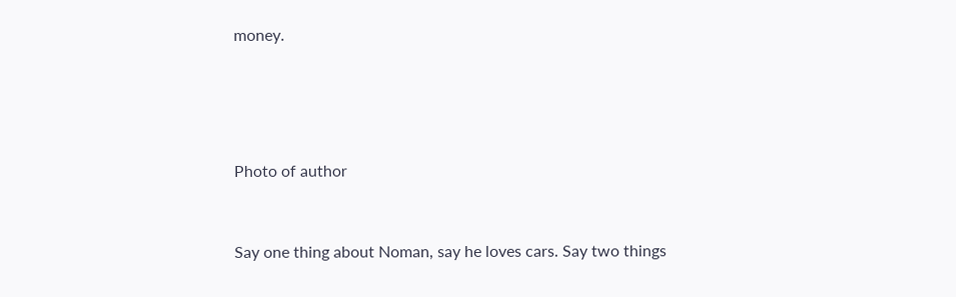money.




Photo of author


Say one thing about Noman, say he loves cars. Say two things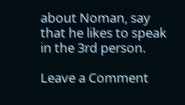about Noman, say that he likes to speak in the 3rd person.

Leave a Comment